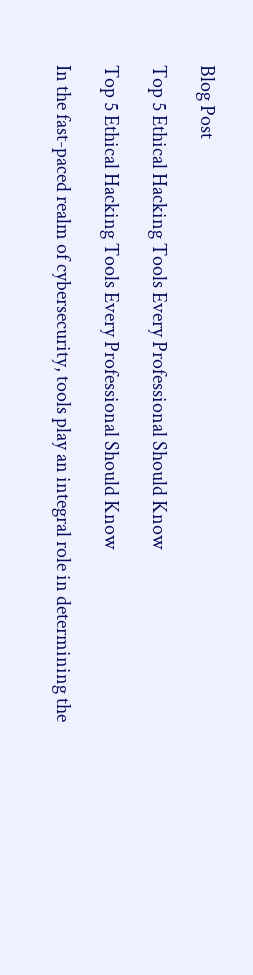Blog Post

Top 5 Ethical Hacking Tools Every Professional Should Know

Top 5 Ethical Hacking Tools Every Professional Should Know

In the fast-paced realm of cybersecurity, tools play an integral role in determining the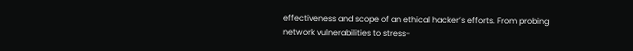effectiveness and scope of an ethical hacker’s efforts. From probing network vulnerabilities to stress-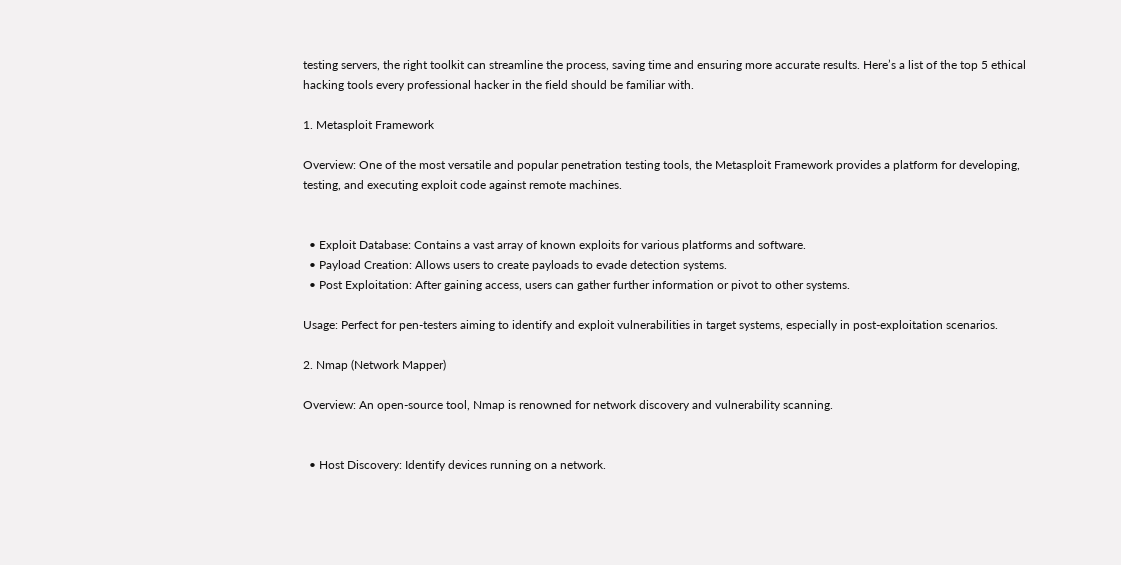testing servers, the right toolkit can streamline the process, saving time and ensuring more accurate results. Here’s a list of the top 5 ethical hacking tools every professional hacker in the field should be familiar with.

1. Metasploit Framework

Overview: One of the most versatile and popular penetration testing tools, the Metasploit Framework provides a platform for developing, testing, and executing exploit code against remote machines.


  • Exploit Database: Contains a vast array of known exploits for various platforms and software.
  • Payload Creation: Allows users to create payloads to evade detection systems.
  • Post Exploitation: After gaining access, users can gather further information or pivot to other systems.

Usage: Perfect for pen-testers aiming to identify and exploit vulnerabilities in target systems, especially in post-exploitation scenarios.

2. Nmap (Network Mapper)

Overview: An open-source tool, Nmap is renowned for network discovery and vulnerability scanning.


  • Host Discovery: Identify devices running on a network.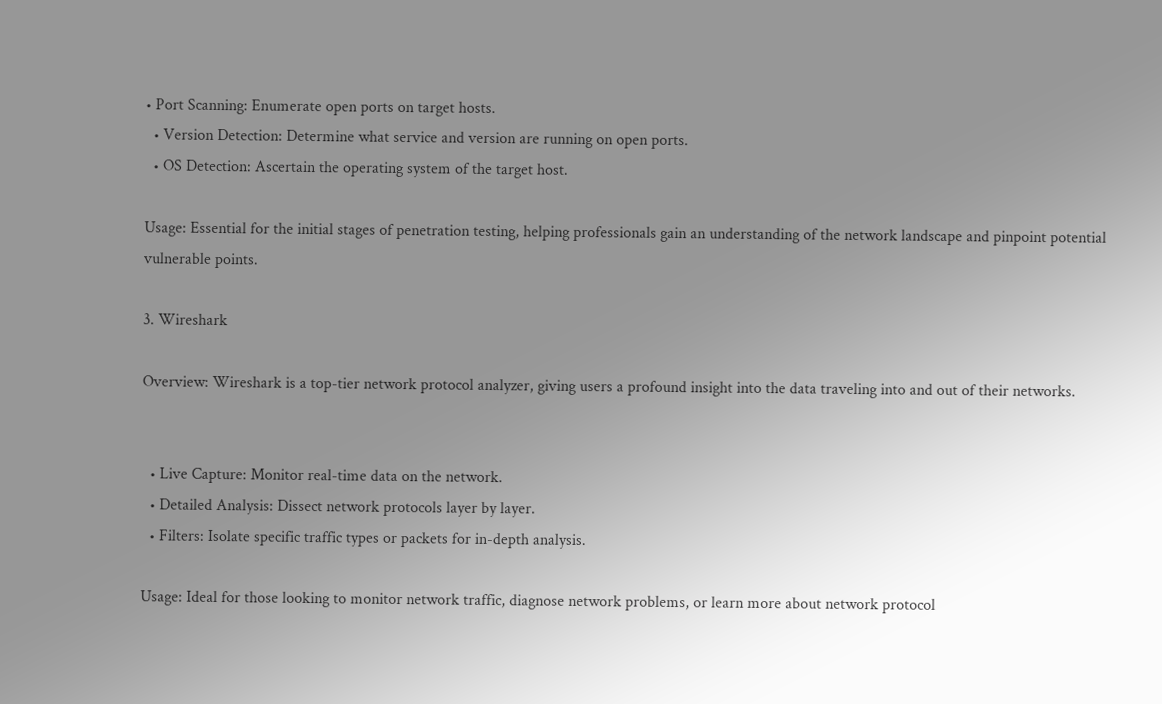• Port Scanning: Enumerate open ports on target hosts.
  • Version Detection: Determine what service and version are running on open ports.
  • OS Detection: Ascertain the operating system of the target host.

Usage: Essential for the initial stages of penetration testing, helping professionals gain an understanding of the network landscape and pinpoint potential vulnerable points.

3. Wireshark

Overview: Wireshark is a top-tier network protocol analyzer, giving users a profound insight into the data traveling into and out of their networks.


  • Live Capture: Monitor real-time data on the network.
  • Detailed Analysis: Dissect network protocols layer by layer.
  • Filters: Isolate specific traffic types or packets for in-depth analysis.

Usage: Ideal for those looking to monitor network traffic, diagnose network problems, or learn more about network protocol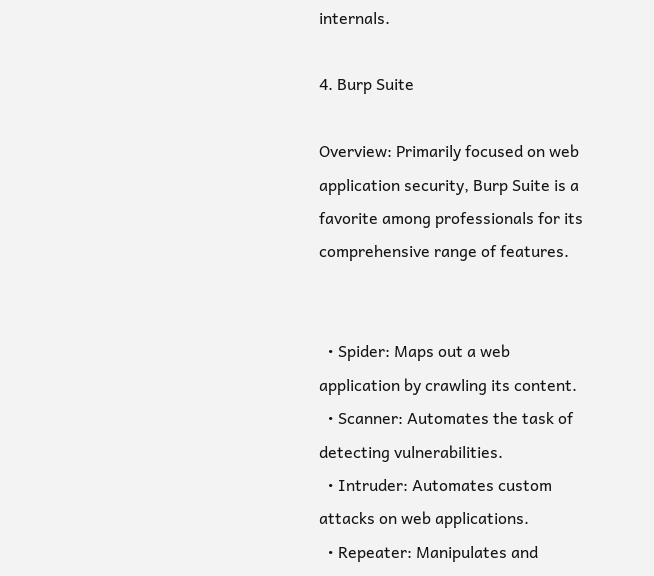internals.

4. Burp Suite

Overview: Primarily focused on web application security, Burp Suite is a favorite among professionals for its comprehensive range of features.


  • Spider: Maps out a web application by crawling its content.
  • Scanner: Automates the task of detecting vulnerabilities.
  • Intruder: Automates custom attacks on web applications.
  • Repeater: Manipulates and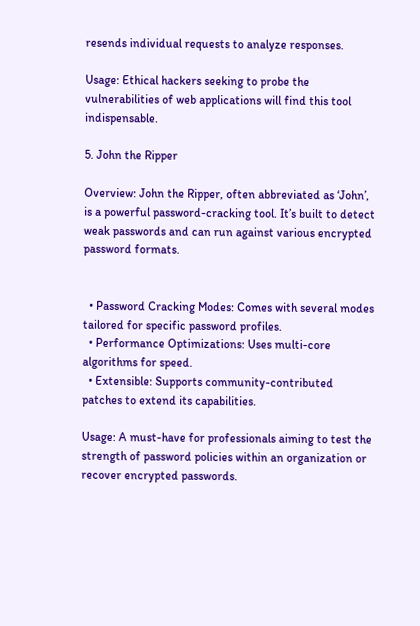resends individual requests to analyze responses.

Usage: Ethical hackers seeking to probe the vulnerabilities of web applications will find this tool indispensable.

5. John the Ripper

Overview: John the Ripper, often abbreviated as ‘John’, is a powerful password-cracking tool. It’s built to detect weak passwords and can run against various encrypted password formats.


  • Password Cracking Modes: Comes with several modes tailored for specific password profiles.
  • Performance Optimizations: Uses multi-core algorithms for speed.
  • Extensible: Supports community-contributed patches to extend its capabilities.

Usage: A must-have for professionals aiming to test the strength of password policies within an organization or recover encrypted passwords.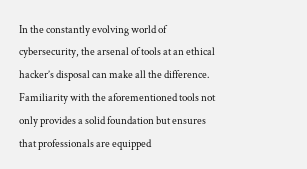In the constantly evolving world of cybersecurity, the arsenal of tools at an ethical hacker’s disposal can make all the difference. Familiarity with the aforementioned tools not only provides a solid foundation but ensures that professionals are equipped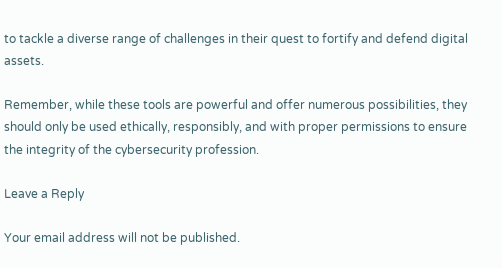to tackle a diverse range of challenges in their quest to fortify and defend digital assets.

Remember, while these tools are powerful and offer numerous possibilities, they should only be used ethically, responsibly, and with proper permissions to ensure the integrity of the cybersecurity profession.

Leave a Reply

Your email address will not be published.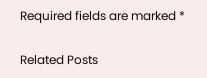Required fields are marked *

Related Posts